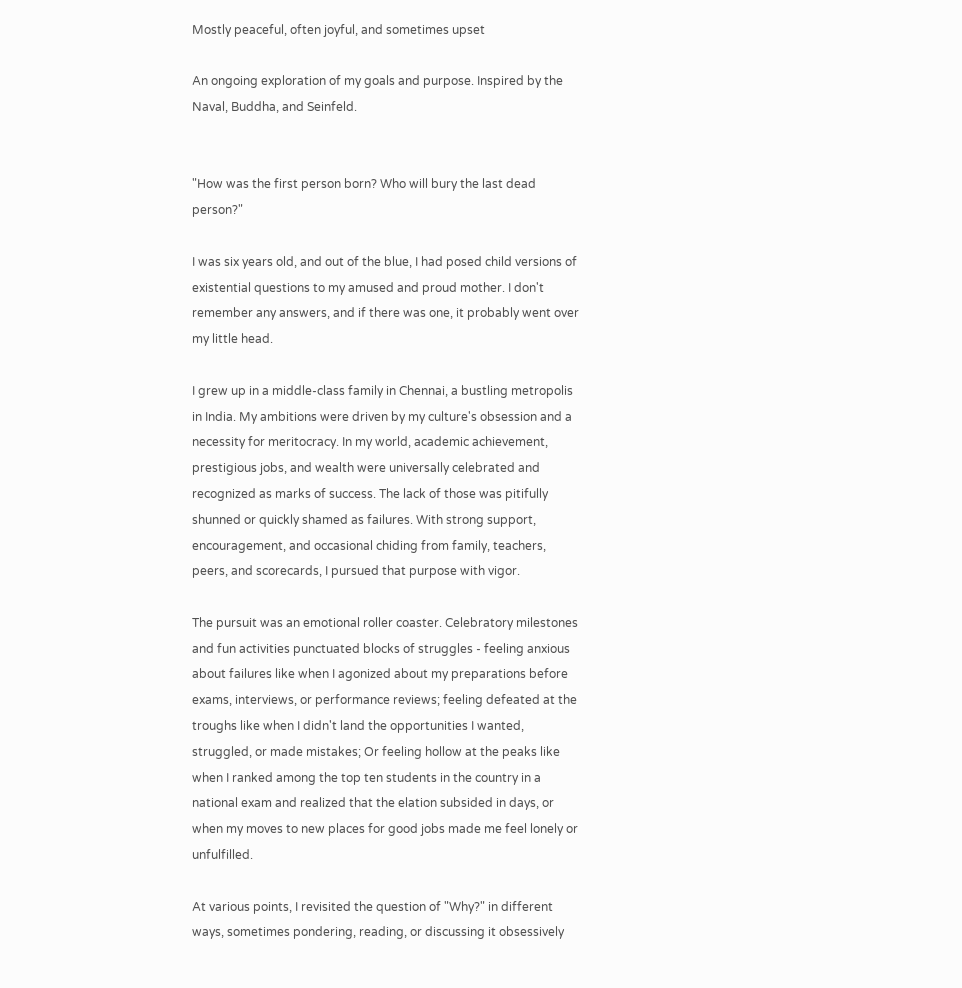Mostly peaceful, often joyful, and sometimes upset

An ongoing exploration of my goals and purpose. Inspired by the Naval, Buddha, and Seinfeld.


"How was the first person born? Who will bury the last dead person?"

I was six years old, and out of the blue, I had posed child versions of existential questions to my amused and proud mother. I don't remember any answers, and if there was one, it probably went over my little head.

I grew up in a middle-class family in Chennai, a bustling metropolis in India. My ambitions were driven by my culture's obsession and a necessity for meritocracy. In my world, academic achievement, prestigious jobs, and wealth were universally celebrated and recognized as marks of success. The lack of those was pitifully shunned or quickly shamed as failures. With strong support, encouragement, and occasional chiding from family, teachers, peers, and scorecards, I pursued that purpose with vigor.

The pursuit was an emotional roller coaster. Celebratory milestones and fun activities punctuated blocks of struggles - feeling anxious about failures like when I agonized about my preparations before exams, interviews, or performance reviews; feeling defeated at the troughs like when I didn't land the opportunities I wanted, struggled, or made mistakes; Or feeling hollow at the peaks like when I ranked among the top ten students in the country in a national exam and realized that the elation subsided in days, or when my moves to new places for good jobs made me feel lonely or unfulfilled.

At various points, I revisited the question of "Why?" in different ways, sometimes pondering, reading, or discussing it obsessively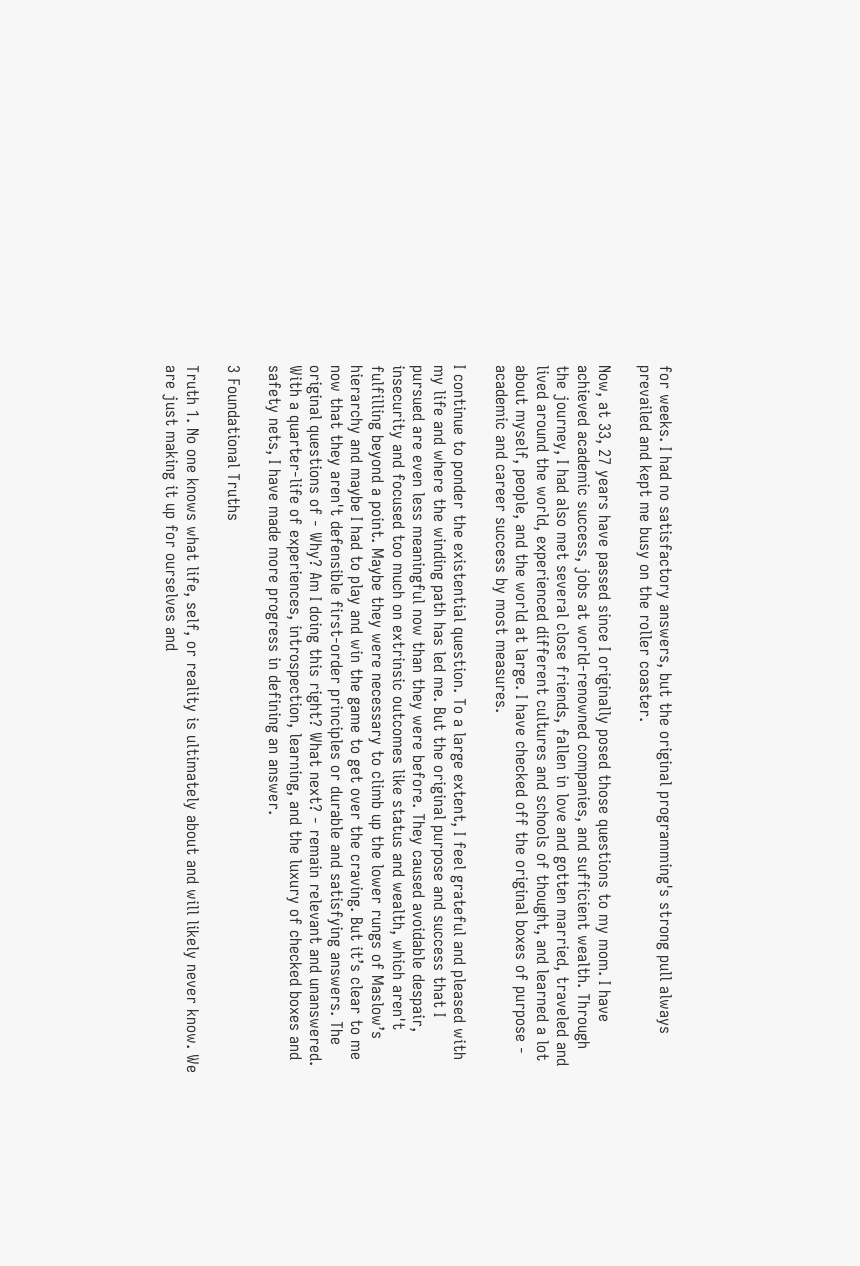for weeks. I had no satisfactory answers, but the original programming's strong pull always prevailed and kept me busy on the roller coaster.

Now, at 33, 27 years have passed since I originally posed those questions to my mom. I have achieved academic success, jobs at world-renowned companies, and sufficient wealth. Through the journey, I had also met several close friends, fallen in love and gotten married, traveled and lived around the world, experienced different cultures and schools of thought, and learned a lot about myself, people, and the world at large. I have checked off the original boxes of purpose - academic and career success by most measures.

I continue to ponder the existential question. To a large extent, I feel grateful and pleased with my life and where the winding path has led me. But the original purpose and success that I pursued are even less meaningful now than they were before. They caused avoidable despair, insecurity and focused too much on extrinsic outcomes like status and wealth, which aren't fulfilling beyond a point. Maybe they were necessary to climb up the lower rungs of Maslow’s hierarchy and maybe I had to play and win the game to get over the craving. But it’s clear to me now that they aren't defensible first-order principles or durable and satisfying answers. The original questions of - Why? Am I doing this right? What next? - remain relevant and unanswered. With a quarter-life of experiences, introspection, learning, and the luxury of checked boxes and safety nets, I have made more progress in defining an answer.

3 Foundational Truths

Truth 1. No one knows what life, self, or reality is ultimately about and will likely never know. We are just making it up for ourselves and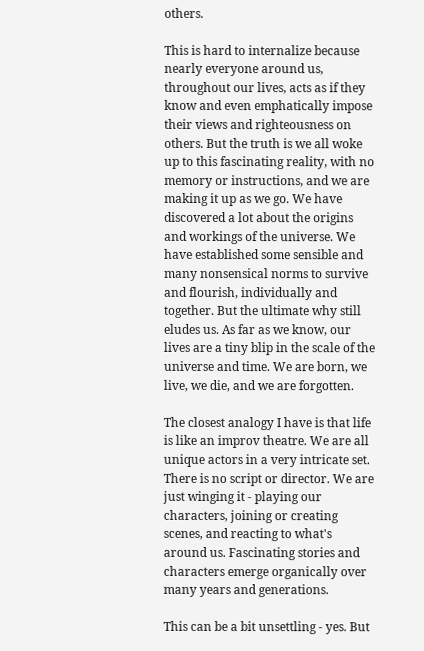others.

This is hard to internalize because nearly everyone around us, throughout our lives, acts as if they know and even emphatically impose their views and righteousness on others. But the truth is we all woke up to this fascinating reality, with no memory or instructions, and we are making it up as we go. We have discovered a lot about the origins and workings of the universe. We have established some sensible and many nonsensical norms to survive and flourish, individually and together. But the ultimate why still eludes us. As far as we know, our lives are a tiny blip in the scale of the universe and time. We are born, we live, we die, and we are forgotten.

The closest analogy I have is that life is like an improv theatre. We are all unique actors in a very intricate set. There is no script or director. We are just winging it - playing our characters, joining or creating scenes, and reacting to what's around us. Fascinating stories and characters emerge organically over many years and generations.

This can be a bit unsettling - yes. But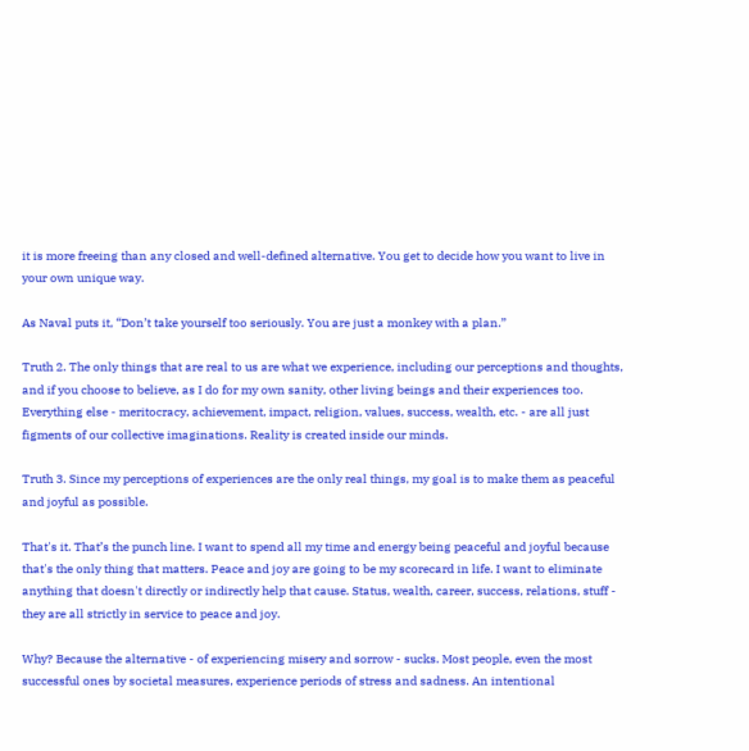it is more freeing than any closed and well-defined alternative. You get to decide how you want to live in your own unique way.

As Naval puts it, “Don’t take yourself too seriously. You are just a monkey with a plan.”

Truth 2. The only things that are real to us are what we experience, including our perceptions and thoughts, and if you choose to believe, as I do for my own sanity, other living beings and their experiences too. Everything else - meritocracy, achievement, impact, religion, values, success, wealth, etc. - are all just figments of our collective imaginations. Reality is created inside our minds.

Truth 3. Since my perceptions of experiences are the only real things, my goal is to make them as peaceful and joyful as possible.

That's it. That’s the punch line. I want to spend all my time and energy being peaceful and joyful because that's the only thing that matters. Peace and joy are going to be my scorecard in life. I want to eliminate anything that doesn't directly or indirectly help that cause. Status, wealth, career, success, relations, stuff - they are all strictly in service to peace and joy.

Why? Because the alternative - of experiencing misery and sorrow - sucks. Most people, even the most successful ones by societal measures, experience periods of stress and sadness. An intentional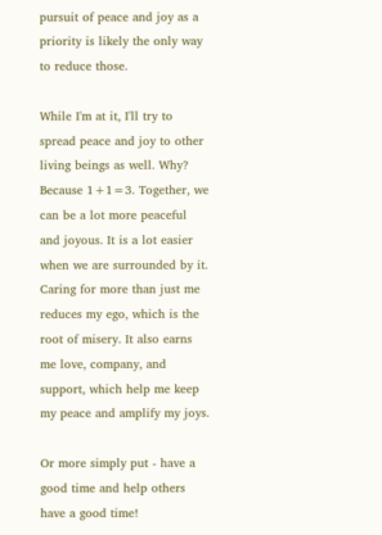pursuit of peace and joy as a priority is likely the only way to reduce those.

While I'm at it, I'll try to spread peace and joy to other living beings as well. Why? Because 1+1=3. Together, we can be a lot more peaceful and joyous. It is a lot easier when we are surrounded by it. Caring for more than just me reduces my ego, which is the root of misery. It also earns me love, company, and support, which help me keep my peace and amplify my joys.

Or more simply put - have a good time and help others have a good time!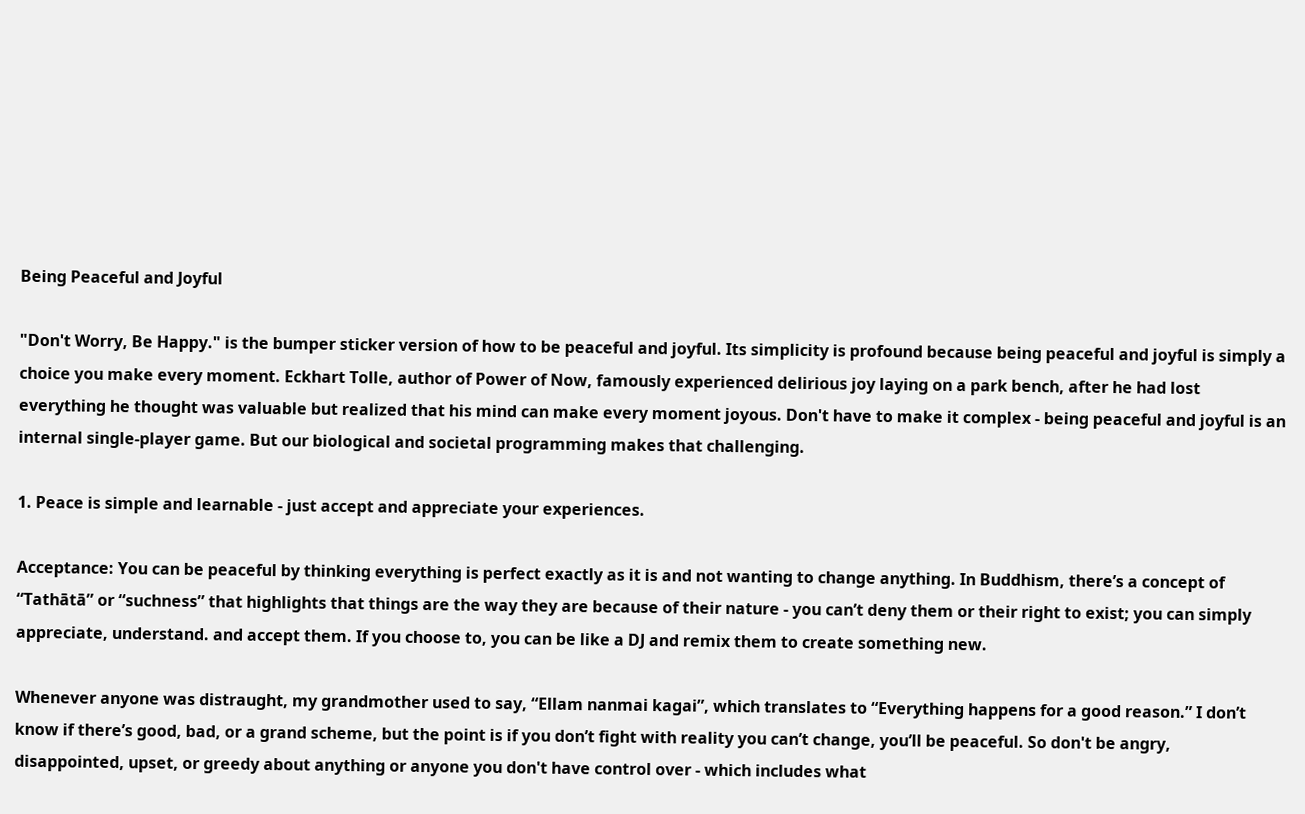Being Peaceful and Joyful

"Don't Worry, Be Happy." is the bumper sticker version of how to be peaceful and joyful. Its simplicity is profound because being peaceful and joyful is simply a choice you make every moment. Eckhart Tolle, author of Power of Now, famously experienced delirious joy laying on a park bench, after he had lost everything he thought was valuable but realized that his mind can make every moment joyous. Don't have to make it complex - being peaceful and joyful is an internal single-player game. But our biological and societal programming makes that challenging.

1. Peace is simple and learnable - just accept and appreciate your experiences.

Acceptance: You can be peaceful by thinking everything is perfect exactly as it is and not wanting to change anything. In Buddhism, there’s a concept of “Tathātā” or “suchness” that highlights that things are the way they are because of their nature - you can’t deny them or their right to exist; you can simply appreciate, understand. and accept them. If you choose to, you can be like a DJ and remix them to create something new.

Whenever anyone was distraught, my grandmother used to say, “Ellam nanmai kagai”, which translates to “Everything happens for a good reason.” I don’t know if there’s good, bad, or a grand scheme, but the point is if you don’t fight with reality you can’t change, you’ll be peaceful. So don't be angry, disappointed, upset, or greedy about anything or anyone you don't have control over - which includes what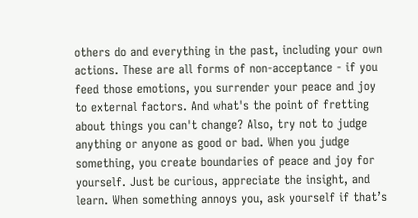others do and everything in the past, including your own actions. These are all forms of non-acceptance - if you feed those emotions, you surrender your peace and joy to external factors. And what's the point of fretting about things you can't change? Also, try not to judge anything or anyone as good or bad. When you judge something, you create boundaries of peace and joy for yourself. Just be curious, appreciate the insight, and learn. When something annoys you, ask yourself if that’s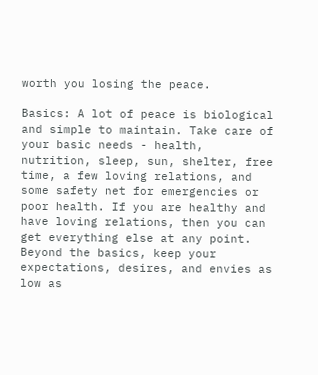worth you losing the peace.

Basics: A lot of peace is biological and simple to maintain. Take care of your basic needs - health, nutrition, sleep, sun, shelter, free time, a few loving relations, and some safety net for emergencies or poor health. If you are healthy and have loving relations, then you can get everything else at any point. Beyond the basics, keep your expectations, desires, and envies as low as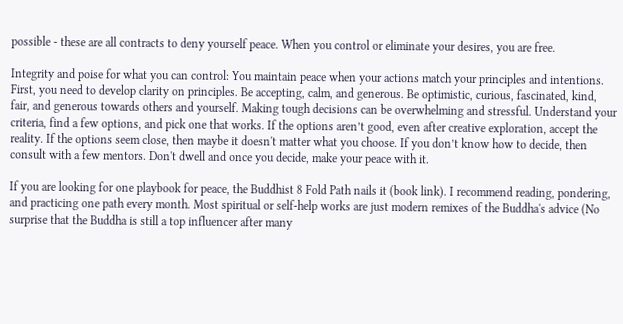possible - these are all contracts to deny yourself peace. When you control or eliminate your desires, you are free.

Integrity and poise for what you can control: You maintain peace when your actions match your principles and intentions. First, you need to develop clarity on principles. Be accepting, calm, and generous. Be optimistic, curious, fascinated, kind, fair, and generous towards others and yourself. Making tough decisions can be overwhelming and stressful. Understand your criteria, find a few options, and pick one that works. If the options aren’t good, even after creative exploration, accept the reality. If the options seem close, then maybe it doesn't matter what you choose. If you don’t know how to decide, then consult with a few mentors. Don't dwell and once you decide, make your peace with it.

If you are looking for one playbook for peace, the Buddhist 8 Fold Path nails it (book link). I recommend reading, pondering, and practicing one path every month. Most spiritual or self-help works are just modern remixes of the Buddha's advice (No surprise that the Buddha is still a top influencer after many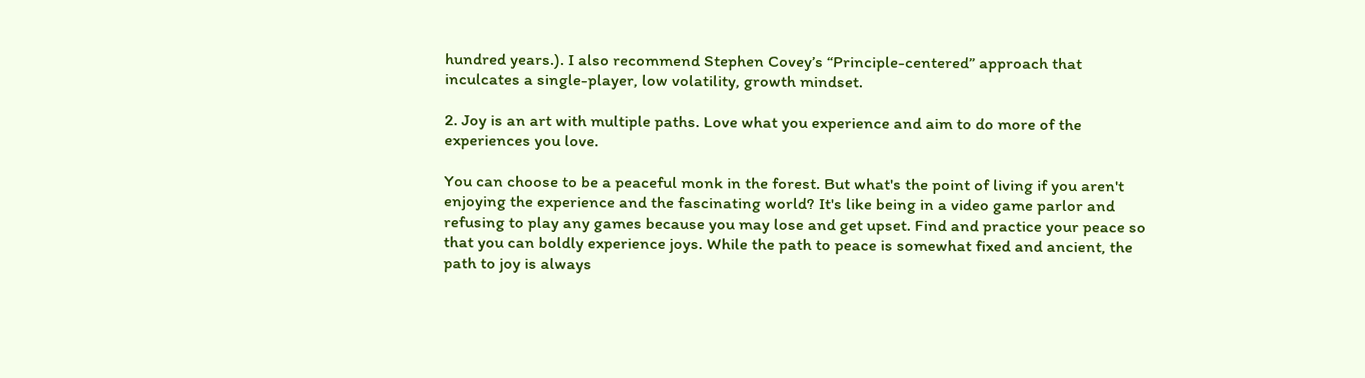hundred years.). I also recommend Stephen Covey’s “Principle-centered” approach that inculcates a single-player, low volatility, growth mindset.

2. Joy is an art with multiple paths. Love what you experience and aim to do more of the experiences you love.

You can choose to be a peaceful monk in the forest. But what's the point of living if you aren't enjoying the experience and the fascinating world? It's like being in a video game parlor and refusing to play any games because you may lose and get upset. Find and practice your peace so that you can boldly experience joys. While the path to peace is somewhat fixed and ancient, the path to joy is always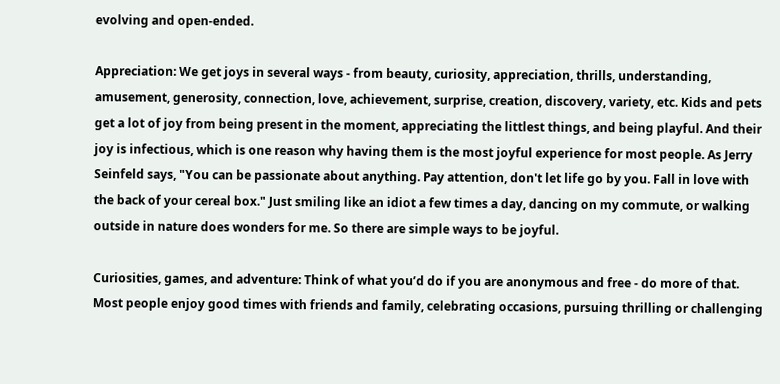evolving and open-ended.

Appreciation: We get joys in several ways - from beauty, curiosity, appreciation, thrills, understanding, amusement, generosity, connection, love, achievement, surprise, creation, discovery, variety, etc. Kids and pets get a lot of joy from being present in the moment, appreciating the littlest things, and being playful. And their joy is infectious, which is one reason why having them is the most joyful experience for most people. As Jerry Seinfeld says, "You can be passionate about anything. Pay attention, don't let life go by you. Fall in love with the back of your cereal box." Just smiling like an idiot a few times a day, dancing on my commute, or walking outside in nature does wonders for me. So there are simple ways to be joyful.

Curiosities, games, and adventure: Think of what you’d do if you are anonymous and free - do more of that. Most people enjoy good times with friends and family, celebrating occasions, pursuing thrilling or challenging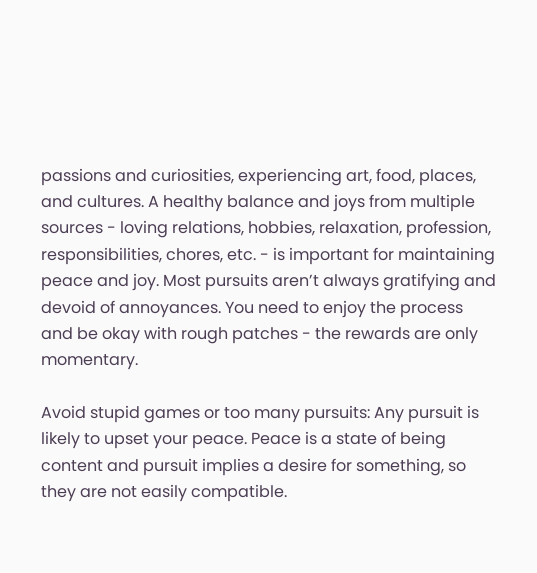passions and curiosities, experiencing art, food, places, and cultures. A healthy balance and joys from multiple sources - loving relations, hobbies, relaxation, profession, responsibilities, chores, etc. - is important for maintaining peace and joy. Most pursuits aren’t always gratifying and devoid of annoyances. You need to enjoy the process and be okay with rough patches - the rewards are only momentary.

Avoid stupid games or too many pursuits: Any pursuit is likely to upset your peace. Peace is a state of being content and pursuit implies a desire for something, so they are not easily compatible.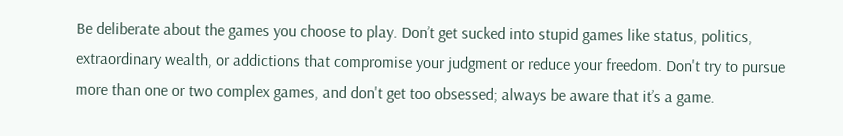Be deliberate about the games you choose to play. Don’t get sucked into stupid games like status, politics, extraordinary wealth, or addictions that compromise your judgment or reduce your freedom. Don't try to pursue more than one or two complex games, and don't get too obsessed; always be aware that it’s a game.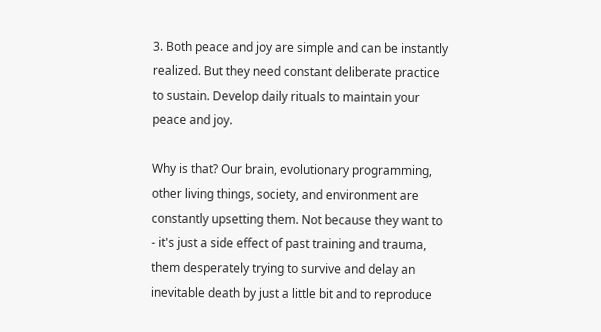3. Both peace and joy are simple and can be instantly realized. But they need constant deliberate practice to sustain. Develop daily rituals to maintain your peace and joy.

Why is that? Our brain, evolutionary programming, other living things, society, and environment are constantly upsetting them. Not because they want to - it's just a side effect of past training and trauma, them desperately trying to survive and delay an inevitable death by just a little bit and to reproduce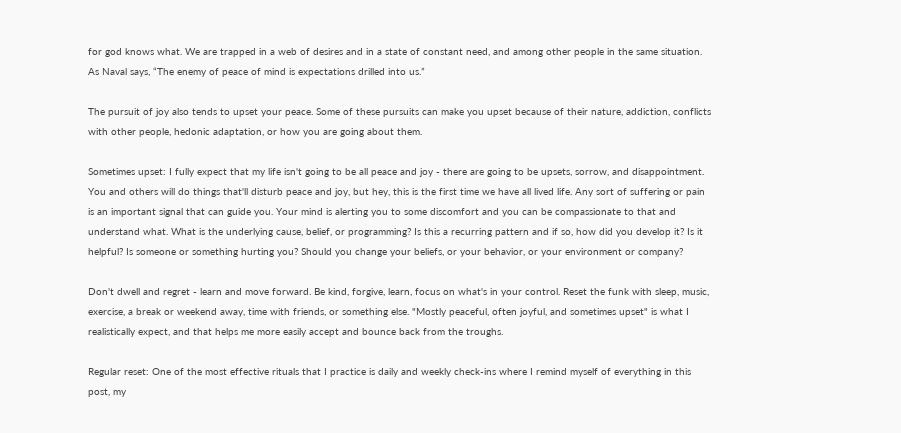for god knows what. We are trapped in a web of desires and in a state of constant need, and among other people in the same situation. As Naval says, “The enemy of peace of mind is expectations drilled into us.”

The pursuit of joy also tends to upset your peace. Some of these pursuits can make you upset because of their nature, addiction, conflicts with other people, hedonic adaptation, or how you are going about them.

Sometimes upset: I fully expect that my life isn't going to be all peace and joy - there are going to be upsets, sorrow, and disappointment. You and others will do things that'll disturb peace and joy, but hey, this is the first time we have all lived life. Any sort of suffering or pain is an important signal that can guide you. Your mind is alerting you to some discomfort and you can be compassionate to that and understand what. What is the underlying cause, belief, or programming? Is this a recurring pattern and if so, how did you develop it? Is it helpful? Is someone or something hurting you? Should you change your beliefs, or your behavior, or your environment or company?

Don't dwell and regret - learn and move forward. Be kind, forgive, learn, focus on what's in your control. Reset the funk with sleep, music, exercise, a break or weekend away, time with friends, or something else. "Mostly peaceful, often joyful, and sometimes upset" is what I realistically expect, and that helps me more easily accept and bounce back from the troughs.

Regular reset: One of the most effective rituals that I practice is daily and weekly check-ins where I remind myself of everything in this post, my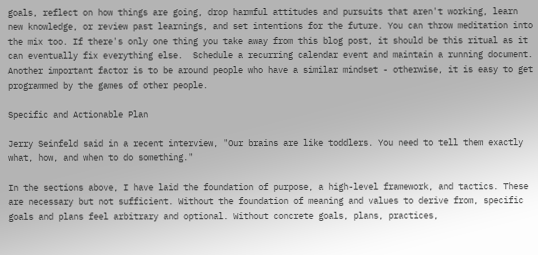goals, reflect on how things are going, drop harmful attitudes and pursuits that aren't working, learn new knowledge, or review past learnings, and set intentions for the future. You can throw meditation into the mix too. If there's only one thing you take away from this blog post, it should be this ritual as it can eventually fix everything else.  Schedule a recurring calendar event and maintain a running document. Another important factor is to be around people who have a similar mindset - otherwise, it is easy to get programmed by the games of other people.

Specific and Actionable Plan

Jerry Seinfeld said in a recent interview, "Our brains are like toddlers. You need to tell them exactly what, how, and when to do something."

In the sections above, I have laid the foundation of purpose, a high-level framework, and tactics. These are necessary but not sufficient. Without the foundation of meaning and values to derive from, specific goals and plans feel arbitrary and optional. Without concrete goals, plans, practices,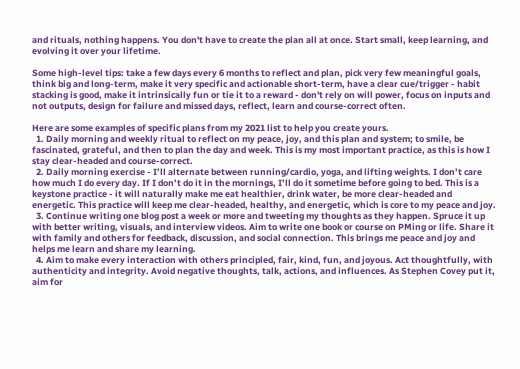and rituals, nothing happens. You don't have to create the plan all at once. Start small, keep learning, and evolving it over your lifetime.

Some high-level tips: take a few days every 6 months to reflect and plan, pick very few meaningful goals, think big and long-term, make it very specific and actionable short-term, have a clear cue/trigger - habit stacking is good, make it intrinsically fun or tie it to a reward - don't rely on will power, focus on inputs and not outputs, design for failure and missed days, reflect, learn and course-correct often.

Here are some examples of specific plans from my 2021 list to help you create yours.
  1. Daily morning and weekly ritual to reflect on my peace, joy, and this plan and system; to smile, be fascinated, grateful, and then to plan the day and week. This is my most important practice, as this is how I stay clear-headed and course-correct.
  2. Daily morning exercise - I’ll alternate between running/cardio, yoga, and lifting weights. I don’t care how much I do every day. If I don’t do it in the mornings, I’ll do it sometime before going to bed. This is a keystone practice - it will naturally make me eat healthier, drink water, be more clear-headed and energetic. This practice will keep me clear-headed, healthy, and energetic, which is core to my peace and joy.
  3. Continue writing one blog post a week or more and tweeting my thoughts as they happen. Spruce it up with better writing, visuals, and interview videos. Aim to write one book or course on PMing or life. Share it with family and others for feedback, discussion, and social connection. This brings me peace and joy and helps me learn and share my learning.
  4. Aim to make every interaction with others principled, fair, kind, fun, and joyous. Act thoughtfully, with authenticity and integrity. Avoid negative thoughts, talk, actions, and influences. As Stephen Covey put it, aim for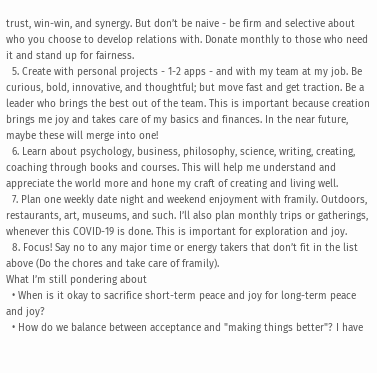trust, win-win, and synergy. But don’t be naive - be firm and selective about who you choose to develop relations with. Donate monthly to those who need it and stand up for fairness.
  5. Create with personal projects - 1-2 apps - and with my team at my job. Be curious, bold, innovative, and thoughtful; but move fast and get traction. Be a leader who brings the best out of the team. This is important because creation brings me joy and takes care of my basics and finances. In the near future, maybe these will merge into one!
  6. Learn about psychology, business, philosophy, science, writing, creating, coaching through books and courses. This will help me understand and appreciate the world more and hone my craft of creating and living well.
  7. Plan one weekly date night and weekend enjoyment with framily. Outdoors, restaurants, art, museums, and such. I’ll also plan monthly trips or gatherings, whenever this COVID-19 is done. This is important for exploration and joy.
  8. Focus! Say no to any major time or energy takers that don’t fit in the list above (Do the chores and take care of framily).
What I’m still pondering about
  • When is it okay to sacrifice short-term peace and joy for long-term peace and joy?
  • How do we balance between acceptance and "making things better"? I have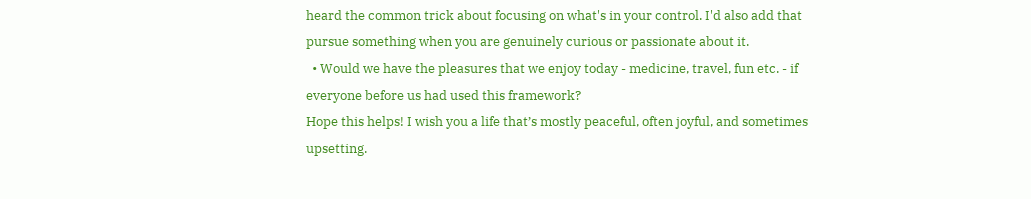heard the common trick about focusing on what's in your control. I'd also add that pursue something when you are genuinely curious or passionate about it.
  • Would we have the pleasures that we enjoy today - medicine, travel, fun etc. - if everyone before us had used this framework?
Hope this helps! I wish you a life that’s mostly peaceful, often joyful, and sometimes upsetting.